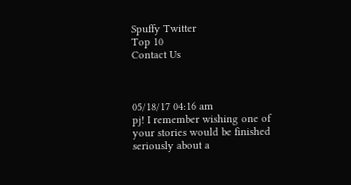Spuffy Twitter
Top 10
Contact Us



05/18/17 04:16 am
pj! I remember wishing one of your stories would be finished seriously about a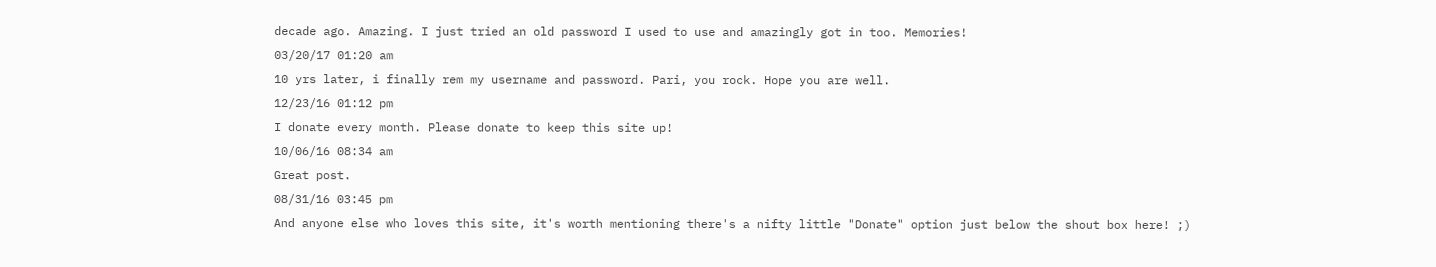decade ago. Amazing. I just tried an old password I used to use and amazingly got in too. Memories!
03/20/17 01:20 am
10 yrs later, i finally rem my username and password. Pari, you rock. Hope you are well.
12/23/16 01:12 pm
I donate every month. Please donate to keep this site up!
10/06/16 08:34 am
Great post.
08/31/16 03:45 pm
And anyone else who loves this site, it's worth mentioning there's a nifty little "Donate" option just below the shout box here! ;)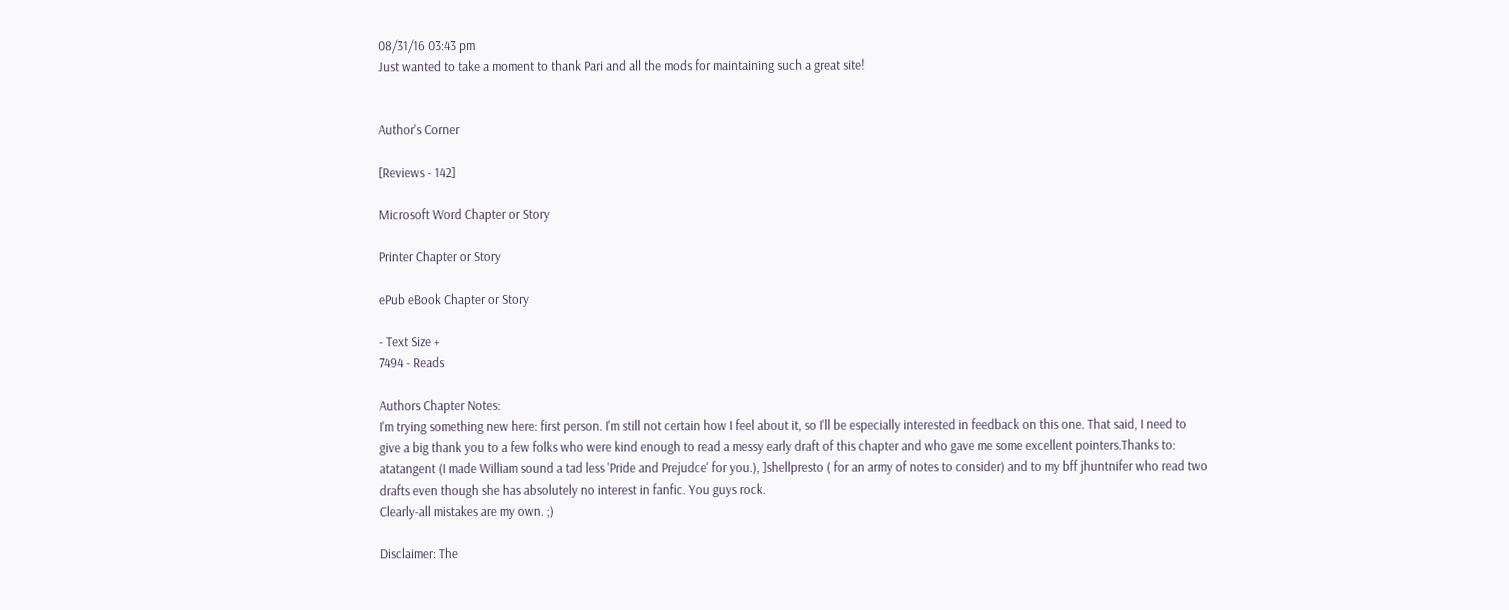08/31/16 03:43 pm
Just wanted to take a moment to thank Pari and all the mods for maintaining such a great site!


Author's Corner

[Reviews - 142]

Microsoft Word Chapter or Story

Printer Chapter or Story

ePub eBook Chapter or Story

- Text Size +
7494 - Reads

Authors Chapter Notes:
I'm trying something new here: first person. I'm still not certain how I feel about it, so I'll be especially interested in feedback on this one. That said, I need to give a big thank you to a few folks who were kind enough to read a messy early draft of this chapter and who gave me some excellent pointers.Thanks to: atatangent (I made William sound a tad less 'Pride and Prejudce' for you.), ]shellpresto ( for an army of notes to consider) and to my bff jhuntnifer who read two drafts even though she has absolutely no interest in fanfic. You guys rock.
Clearly-all mistakes are my own. ;)

Disclaimer: The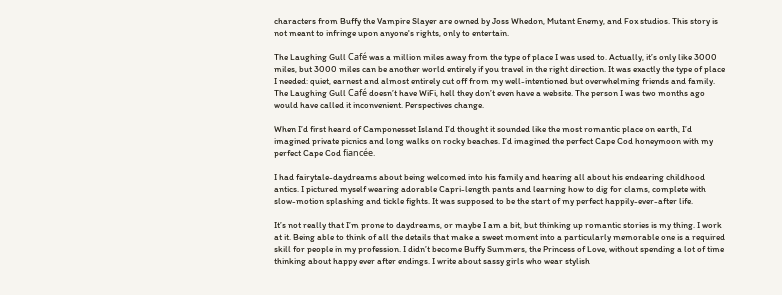characters from Buffy the Vampire Slayer are owned by Joss Whedon, Mutant Enemy, and Fox studios. This story is not meant to infringe upon anyone's rights, only to entertain.

The Laughing Gull Café was a million miles away from the type of place I was used to. Actually, it’s only like 3000 miles, but 3000 miles can be another world entirely if you travel in the right direction. It was exactly the type of place I needed: quiet, earnest and almost entirely cut off from my well-intentioned but overwhelming friends and family. The Laughing Gull Café doesn’t have WiFi, hell they don’t even have a website. The person I was two months ago would have called it inconvenient. Perspectives change.

When I’d first heard of Camponesset Island I’d thought it sounded like the most romantic place on earth, I’d imagined private picnics and long walks on rocky beaches. I’d imagined the perfect Cape Cod honeymoon with my perfect Cape Cod fiancée.

I had fairytale-daydreams about being welcomed into his family and hearing all about his endearing childhood antics. I pictured myself wearing adorable Capri-length pants and learning how to dig for clams, complete with slow-motion splashing and tickle fights. It was supposed to be the start of my perfect happily-ever-after life.

It’s not really that I’m prone to daydreams, or maybe I am a bit, but thinking up romantic stories is my thing. I work at it. Being able to think of all the details that make a sweet moment into a particularly memorable one is a required skill for people in my profession. I didn’t become Buffy Summers, the Princess of Love, without spending a lot of time thinking about happy ever after endings. I write about sassy girls who wear stylish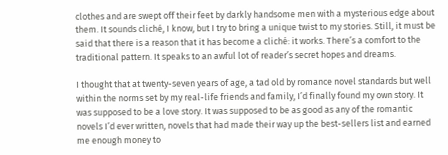clothes and are swept off their feet by darkly handsome men with a mysterious edge about them. It sounds cliché, I know, but I try to bring a unique twist to my stories. Still, it must be said that there is a reason that it has become a cliché: it works. There’s a comfort to the traditional pattern. It speaks to an awful lot of reader’s secret hopes and dreams.

I thought that at twenty-seven years of age, a tad old by romance novel standards but well within the norms set by my real-life friends and family, I’d finally found my own story. It was supposed to be a love story. It was supposed to be as good as any of the romantic novels I’d ever written, novels that had made their way up the best-sellers list and earned me enough money to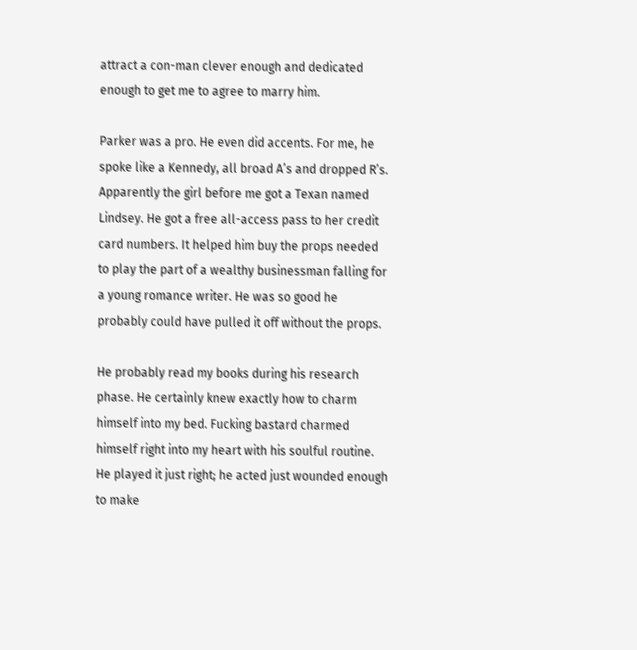attract a con-man clever enough and dedicated enough to get me to agree to marry him.

Parker was a pro. He even did accents. For me, he spoke like a Kennedy, all broad A’s and dropped R’s. Apparently the girl before me got a Texan named Lindsey. He got a free all-access pass to her credit card numbers. It helped him buy the props needed to play the part of a wealthy businessman falling for a young romance writer. He was so good he probably could have pulled it off without the props.

He probably read my books during his research phase. He certainly knew exactly how to charm himself into my bed. Fucking bastard charmed himself right into my heart with his soulful routine. He played it just right; he acted just wounded enough to make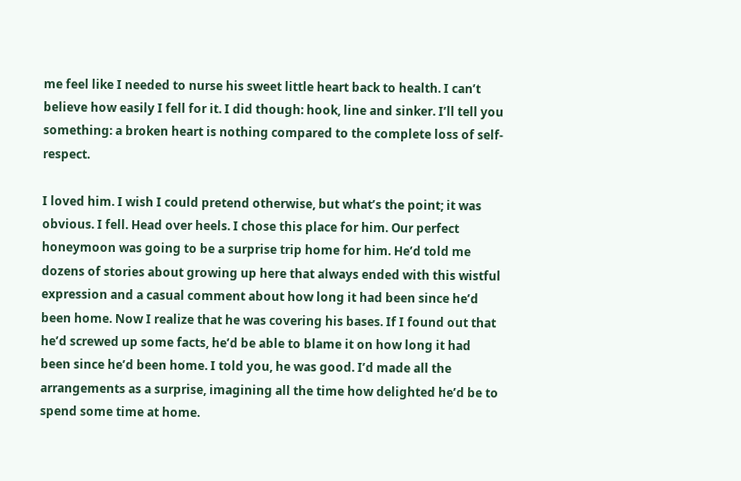me feel like I needed to nurse his sweet little heart back to health. I can’t believe how easily I fell for it. I did though: hook, line and sinker. I’ll tell you something: a broken heart is nothing compared to the complete loss of self-respect.

I loved him. I wish I could pretend otherwise, but what’s the point; it was obvious. I fell. Head over heels. I chose this place for him. Our perfect honeymoon was going to be a surprise trip home for him. He’d told me dozens of stories about growing up here that always ended with this wistful expression and a casual comment about how long it had been since he’d been home. Now I realize that he was covering his bases. If I found out that he’d screwed up some facts, he’d be able to blame it on how long it had been since he’d been home. I told you, he was good. I’d made all the arrangements as a surprise, imagining all the time how delighted he’d be to spend some time at home.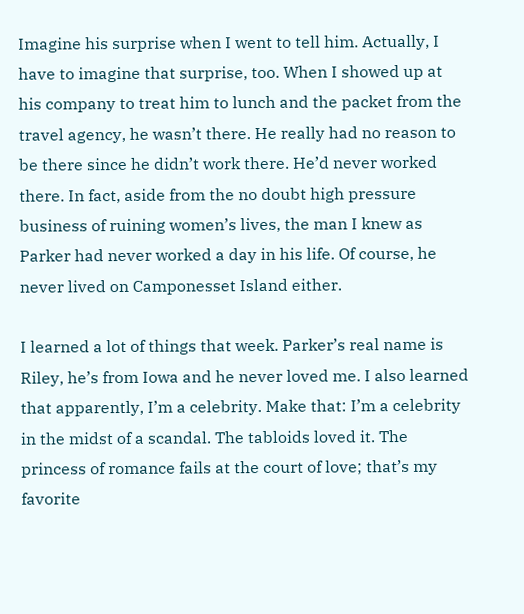Imagine his surprise when I went to tell him. Actually, I have to imagine that surprise, too. When I showed up at his company to treat him to lunch and the packet from the travel agency, he wasn’t there. He really had no reason to be there since he didn’t work there. He’d never worked there. In fact, aside from the no doubt high pressure business of ruining women’s lives, the man I knew as Parker had never worked a day in his life. Of course, he never lived on Camponesset Island either.

I learned a lot of things that week. Parker’s real name is Riley, he’s from Iowa and he never loved me. I also learned that apparently, I’m a celebrity. Make that: I’m a celebrity in the midst of a scandal. The tabloids loved it. The princess of romance fails at the court of love; that’s my favorite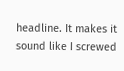headline. It makes it sound like I screwed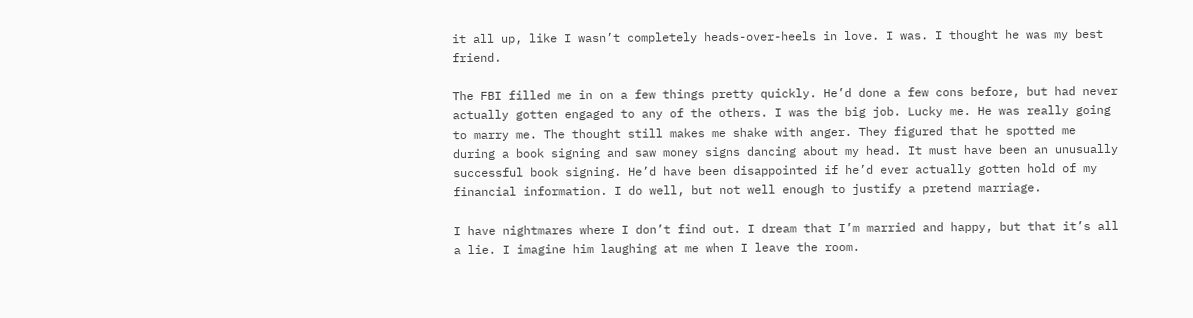it all up, like I wasn’t completely heads-over-heels in love. I was. I thought he was my best friend.

The FBI filled me in on a few things pretty quickly. He’d done a few cons before, but had never actually gotten engaged to any of the others. I was the big job. Lucky me. He was really going to marry me. The thought still makes me shake with anger. They figured that he spotted me during a book signing and saw money signs dancing about my head. It must have been an unusually successful book signing. He’d have been disappointed if he’d ever actually gotten hold of my financial information. I do well, but not well enough to justify a pretend marriage.

I have nightmares where I don’t find out. I dream that I’m married and happy, but that it’s all a lie. I imagine him laughing at me when I leave the room.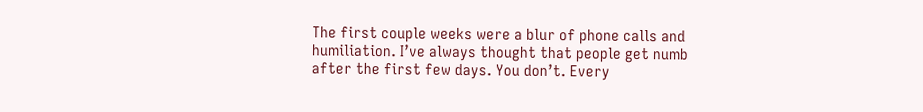The first couple weeks were a blur of phone calls and humiliation. I’ve always thought that people get numb after the first few days. You don’t. Every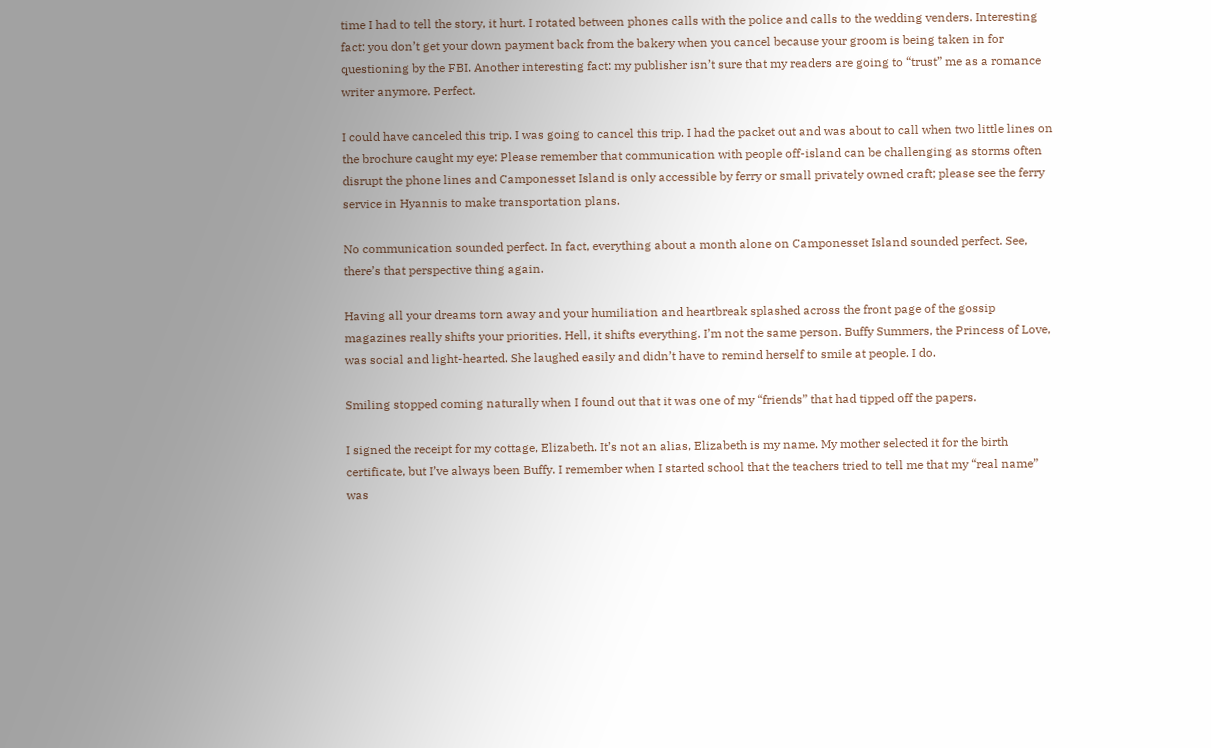time I had to tell the story, it hurt. I rotated between phones calls with the police and calls to the wedding venders. Interesting fact: you don’t get your down payment back from the bakery when you cancel because your groom is being taken in for questioning by the FBI. Another interesting fact: my publisher isn’t sure that my readers are going to “trust” me as a romance writer anymore. Perfect.

I could have canceled this trip. I was going to cancel this trip. I had the packet out and was about to call when two little lines on the brochure caught my eye: Please remember that communication with people off-island can be challenging as storms often disrupt the phone lines and Camponesset Island is only accessible by ferry or small privately owned craft; please see the ferry service in Hyannis to make transportation plans.

No communication sounded perfect. In fact, everything about a month alone on Camponesset Island sounded perfect. See, there’s that perspective thing again.

Having all your dreams torn away and your humiliation and heartbreak splashed across the front page of the gossip magazines really shifts your priorities. Hell, it shifts everything. I’m not the same person. Buffy Summers, the Princess of Love, was social and light-hearted. She laughed easily and didn’t have to remind herself to smile at people. I do.

Smiling stopped coming naturally when I found out that it was one of my “friends” that had tipped off the papers.

I signed the receipt for my cottage, Elizabeth. It’s not an alias, Elizabeth is my name. My mother selected it for the birth certificate, but I’ve always been Buffy. I remember when I started school that the teachers tried to tell me that my “real name” was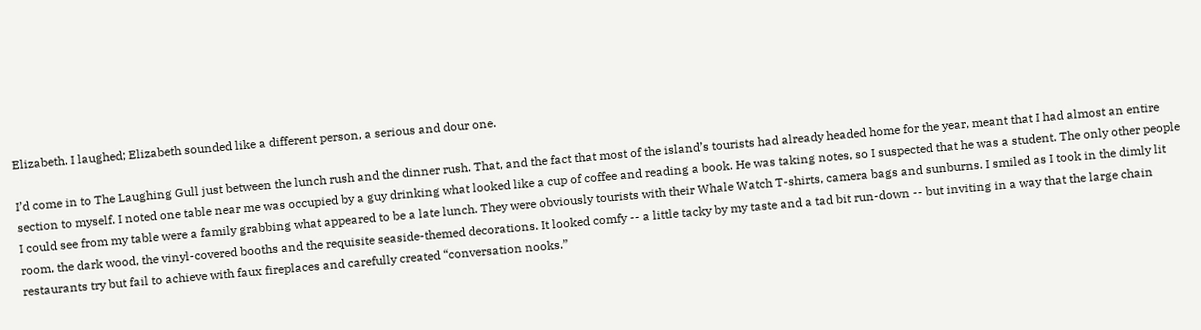Elizabeth. I laughed; Elizabeth sounded like a different person, a serious and dour one.

I’d come in to The Laughing Gull just between the lunch rush and the dinner rush. That, and the fact that most of the island’s tourists had already headed home for the year, meant that I had almost an entire section to myself. I noted one table near me was occupied by a guy drinking what looked like a cup of coffee and reading a book. He was taking notes, so I suspected that he was a student. The only other people I could see from my table were a family grabbing what appeared to be a late lunch. They were obviously tourists with their Whale Watch T-shirts, camera bags and sunburns. I smiled as I took in the dimly lit room, the dark wood, the vinyl-covered booths and the requisite seaside-themed decorations. It looked comfy -- a little tacky by my taste and a tad bit run-down -- but inviting in a way that the large chain restaurants try but fail to achieve with faux fireplaces and carefully created “conversation nooks.”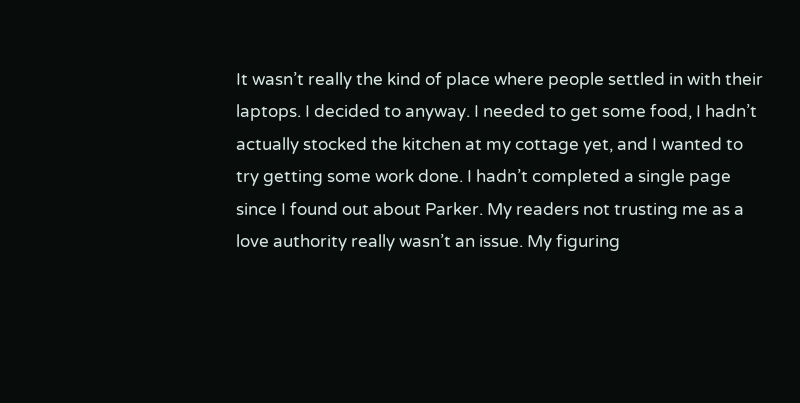It wasn’t really the kind of place where people settled in with their laptops. I decided to anyway. I needed to get some food, I hadn’t actually stocked the kitchen at my cottage yet, and I wanted to try getting some work done. I hadn’t completed a single page since I found out about Parker. My readers not trusting me as a love authority really wasn’t an issue. My figuring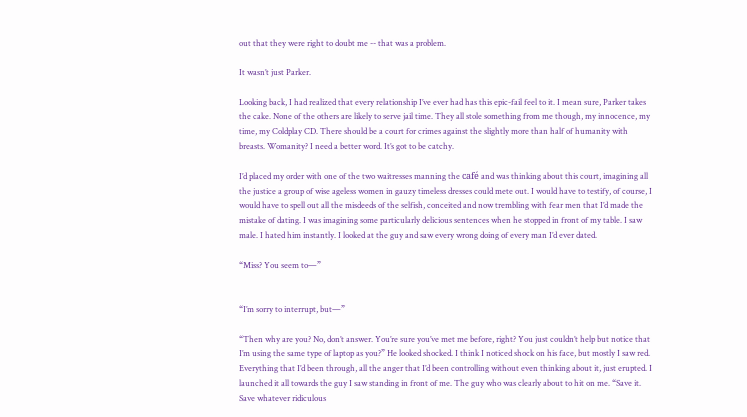out that they were right to doubt me -- that was a problem.

It wasn’t just Parker.

Looking back, I had realized that every relationship I’ve ever had has this epic-fail feel to it. I mean sure, Parker takes the cake. None of the others are likely to serve jail time. They all stole something from me though, my innocence, my time, my Coldplay CD. There should be a court for crimes against the slightly more than half of humanity with breasts. Womanity? I need a better word. It’s got to be catchy.

I’d placed my order with one of the two waitresses manning the café and was thinking about this court, imagining all the justice a group of wise ageless women in gauzy timeless dresses could mete out. I would have to testify, of course, I would have to spell out all the misdeeds of the selfish, conceited and now trembling with fear men that I’d made the mistake of dating. I was imagining some particularly delicious sentences when he stopped in front of my table. I saw male. I hated him instantly. I looked at the guy and saw every wrong doing of every man I’d ever dated.

“Miss? You seem to—”


“I’m sorry to interrupt, but—”

“Then why are you? No, don’t answer. You’re sure you’ve met me before, right? You just couldn’t help but notice that I’m using the same type of laptop as you?” He looked shocked. I think I noticed shock on his face, but mostly I saw red. Everything that I’d been through, all the anger that I’d been controlling without even thinking about it, just erupted. I launched it all towards the guy I saw standing in front of me. The guy who was clearly about to hit on me. “Save it. Save whatever ridiculous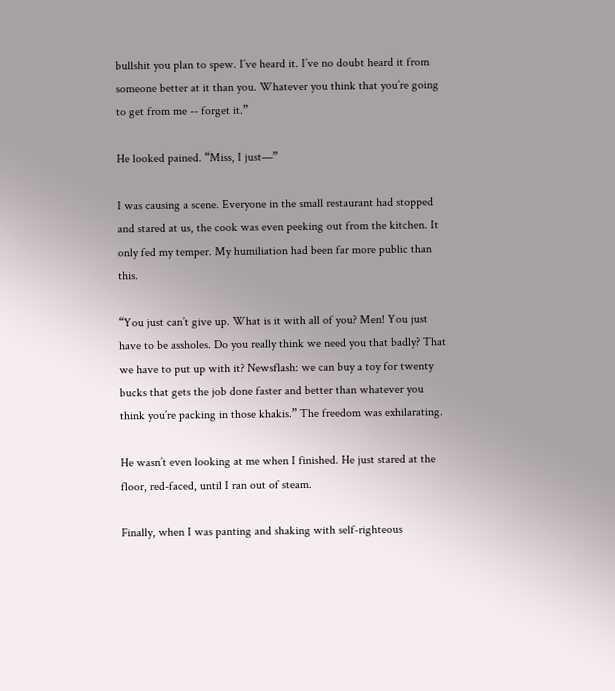bullshit you plan to spew. I’ve heard it. I’ve no doubt heard it from someone better at it than you. Whatever you think that you’re going to get from me -- forget it.”

He looked pained. “Miss, I just—”

I was causing a scene. Everyone in the small restaurant had stopped and stared at us, the cook was even peeking out from the kitchen. It only fed my temper. My humiliation had been far more public than this.

“You just can’t give up. What is it with all of you? Men! You just have to be assholes. Do you really think we need you that badly? That we have to put up with it? Newsflash: we can buy a toy for twenty bucks that gets the job done faster and better than whatever you think you’re packing in those khakis.” The freedom was exhilarating.

He wasn’t even looking at me when I finished. He just stared at the floor, red-faced, until I ran out of steam.

Finally, when I was panting and shaking with self-righteous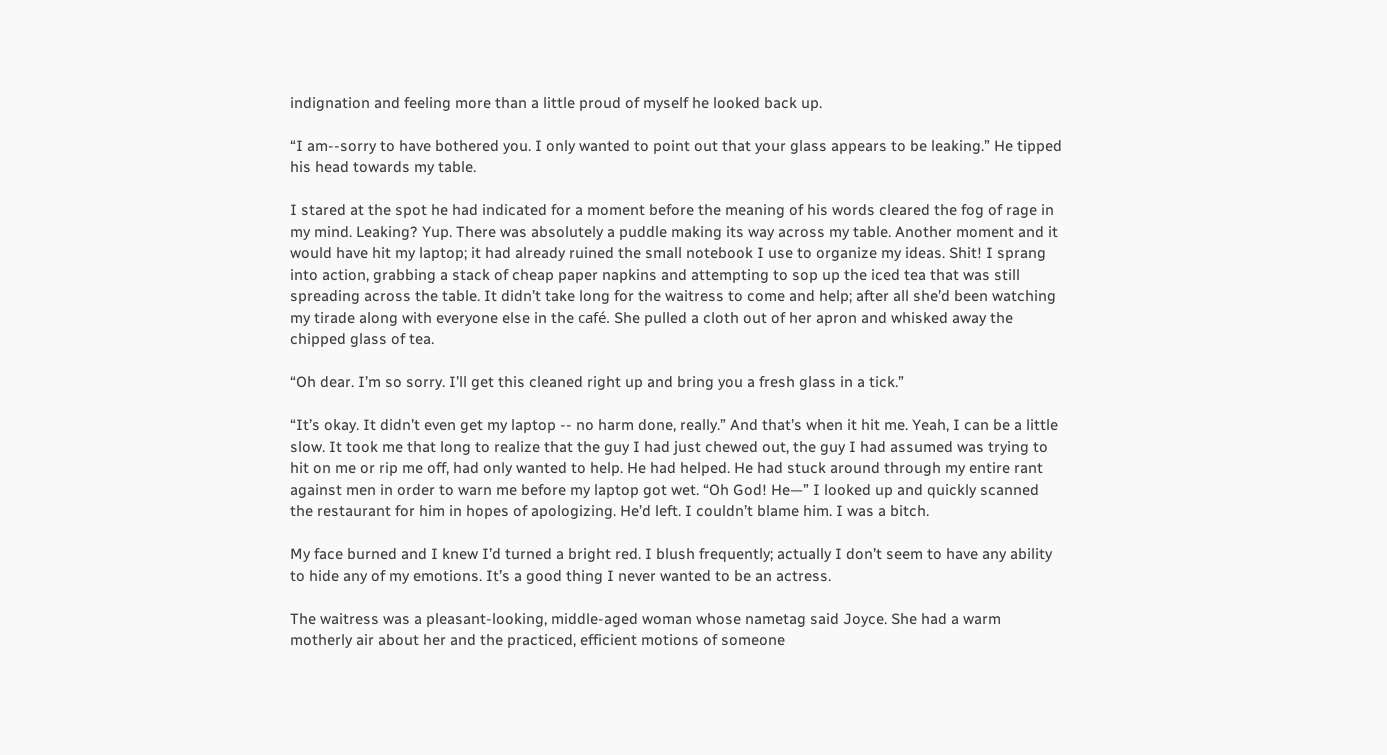indignation and feeling more than a little proud of myself he looked back up.

“I am--sorry to have bothered you. I only wanted to point out that your glass appears to be leaking.” He tipped his head towards my table.

I stared at the spot he had indicated for a moment before the meaning of his words cleared the fog of rage in my mind. Leaking? Yup. There was absolutely a puddle making its way across my table. Another moment and it would have hit my laptop; it had already ruined the small notebook I use to organize my ideas. Shit! I sprang into action, grabbing a stack of cheap paper napkins and attempting to sop up the iced tea that was still spreading across the table. It didn’t take long for the waitress to come and help; after all she’d been watching my tirade along with everyone else in the café. She pulled a cloth out of her apron and whisked away the chipped glass of tea.

“Oh dear. I’m so sorry. I’ll get this cleaned right up and bring you a fresh glass in a tick.”

“It’s okay. It didn’t even get my laptop -- no harm done, really.” And that’s when it hit me. Yeah, I can be a little slow. It took me that long to realize that the guy I had just chewed out, the guy I had assumed was trying to hit on me or rip me off, had only wanted to help. He had helped. He had stuck around through my entire rant against men in order to warn me before my laptop got wet. “Oh God! He—” I looked up and quickly scanned the restaurant for him in hopes of apologizing. He’d left. I couldn’t blame him. I was a bitch.

My face burned and I knew I’d turned a bright red. I blush frequently; actually I don’t seem to have any ability to hide any of my emotions. It’s a good thing I never wanted to be an actress.

The waitress was a pleasant-looking, middle-aged woman whose nametag said Joyce. She had a warm motherly air about her and the practiced, efficient motions of someone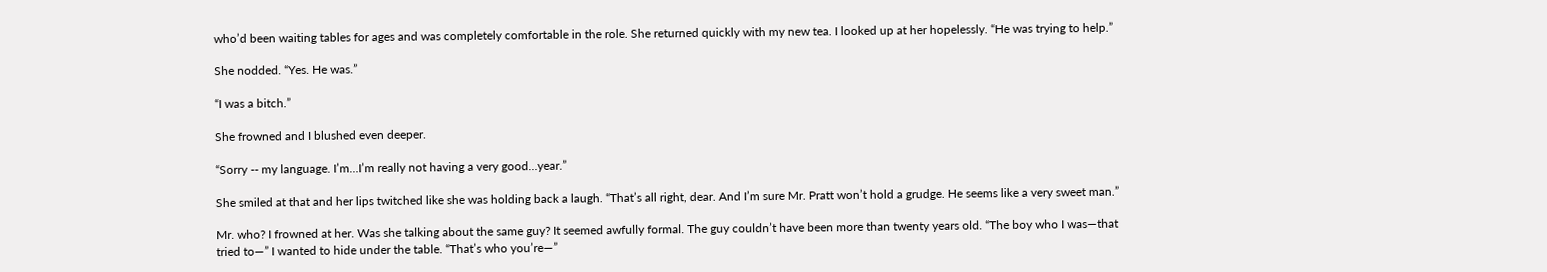who’d been waiting tables for ages and was completely comfortable in the role. She returned quickly with my new tea. I looked up at her hopelessly. “He was trying to help.”

She nodded. “Yes. He was.”

“I was a bitch.”

She frowned and I blushed even deeper.

“Sorry -- my language. I’m…I’m really not having a very good…year.”

She smiled at that and her lips twitched like she was holding back a laugh. “That’s all right, dear. And I’m sure Mr. Pratt won’t hold a grudge. He seems like a very sweet man.”

Mr. who? I frowned at her. Was she talking about the same guy? It seemed awfully formal. The guy couldn’t have been more than twenty years old. “The boy who I was—that tried to—” I wanted to hide under the table. “That’s who you’re—”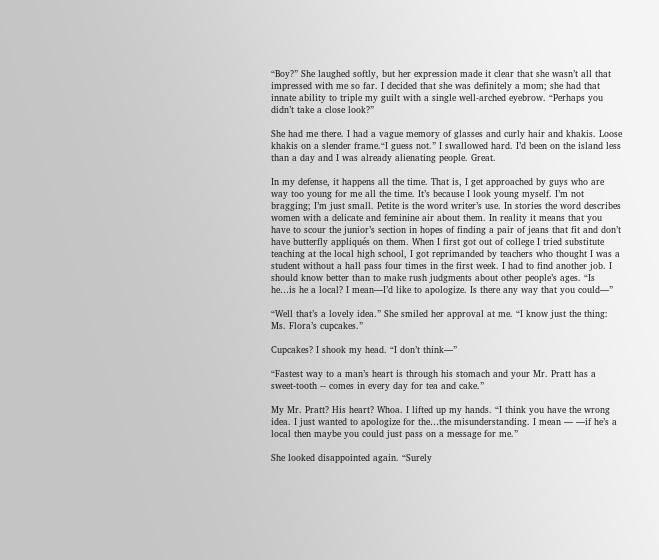“Boy?” She laughed softly, but her expression made it clear that she wasn’t all that impressed with me so far. I decided that she was definitely a mom; she had that innate ability to triple my guilt with a single well-arched eyebrow. “Perhaps you didn’t take a close look?”

She had me there. I had a vague memory of glasses and curly hair and khakis. Loose khakis on a slender frame.“I guess not.” I swallowed hard. I’d been on the island less than a day and I was already alienating people. Great.

In my defense, it happens all the time. That is, I get approached by guys who are way too young for me all the time. It’s because I look young myself. I’m not bragging; I’m just small. Petite is the word writer’s use. In stories the word describes women with a delicate and feminine air about them. In reality it means that you have to scour the junior’s section in hopes of finding a pair of jeans that fit and don’t have butterfly appliqués on them. When I first got out of college I tried substitute teaching at the local high school, I got reprimanded by teachers who thought I was a student without a hall pass four times in the first week. I had to find another job. I should know better than to make rush judgments about other people’s ages. “Is he…is he a local? I mean—I’d like to apologize. Is there any way that you could—”

“Well that’s a lovely idea.” She smiled her approval at me. “I know just the thing: Ms. Flora’s cupcakes.”

Cupcakes? I shook my head. “I don’t think—”

“Fastest way to a man’s heart is through his stomach and your Mr. Pratt has a sweet-tooth -- comes in every day for tea and cake.”

My Mr. Pratt? His heart? Whoa. I lifted up my hands. “I think you have the wrong idea. I just wanted to apologize for the…the misunderstanding. I mean — —if he’s a local then maybe you could just pass on a message for me.”

She looked disappointed again. “Surely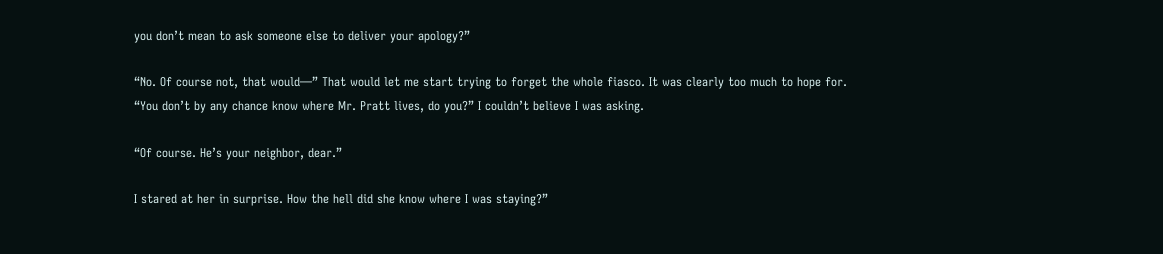you don’t mean to ask someone else to deliver your apology?”

“No. Of course not, that would—” That would let me start trying to forget the whole fiasco. It was clearly too much to hope for. “You don’t by any chance know where Mr. Pratt lives, do you?” I couldn’t believe I was asking.

“Of course. He’s your neighbor, dear.”

I stared at her in surprise. How the hell did she know where I was staying?”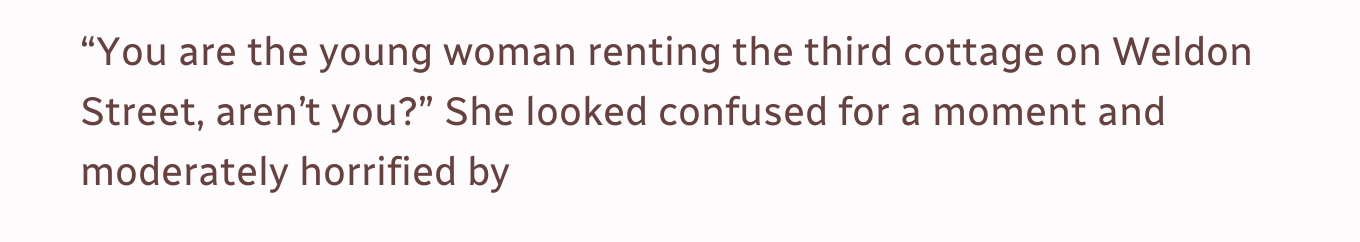“You are the young woman renting the third cottage on Weldon Street, aren’t you?” She looked confused for a moment and moderately horrified by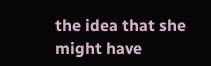the idea that she might have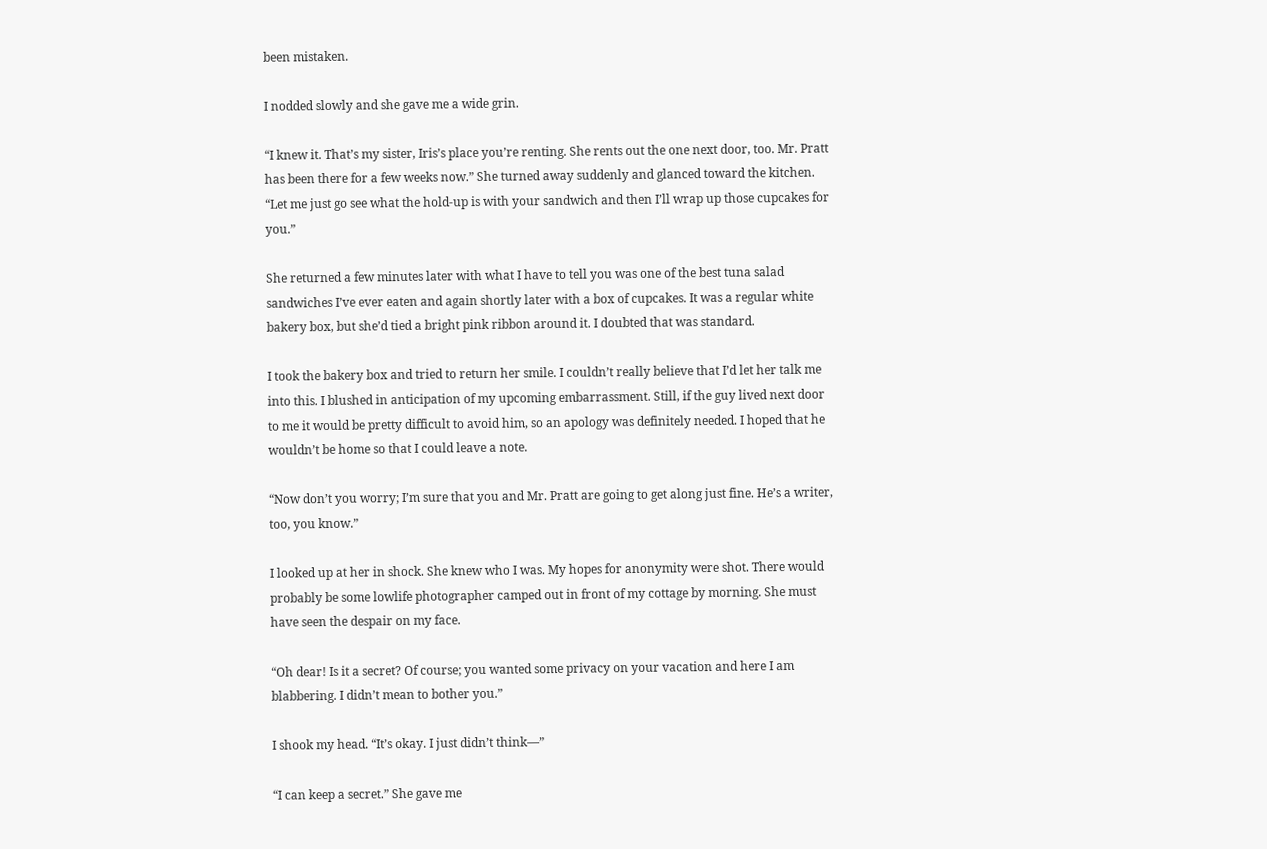been mistaken.

I nodded slowly and she gave me a wide grin.

“I knew it. That’s my sister, Iris’s place you’re renting. She rents out the one next door, too. Mr. Pratt has been there for a few weeks now.” She turned away suddenly and glanced toward the kitchen. “Let me just go see what the hold-up is with your sandwich and then I’ll wrap up those cupcakes for you.”

She returned a few minutes later with what I have to tell you was one of the best tuna salad sandwiches I’ve ever eaten and again shortly later with a box of cupcakes. It was a regular white bakery box, but she’d tied a bright pink ribbon around it. I doubted that was standard.

I took the bakery box and tried to return her smile. I couldn’t really believe that I’d let her talk me into this. I blushed in anticipation of my upcoming embarrassment. Still, if the guy lived next door to me it would be pretty difficult to avoid him, so an apology was definitely needed. I hoped that he wouldn’t be home so that I could leave a note.

“Now don’t you worry; I’m sure that you and Mr. Pratt are going to get along just fine. He’s a writer, too, you know.”

I looked up at her in shock. She knew who I was. My hopes for anonymity were shot. There would probably be some lowlife photographer camped out in front of my cottage by morning. She must have seen the despair on my face.

“Oh dear! Is it a secret? Of course; you wanted some privacy on your vacation and here I am blabbering. I didn’t mean to bother you.”

I shook my head. “It’s okay. I just didn’t think—”

“I can keep a secret.” She gave me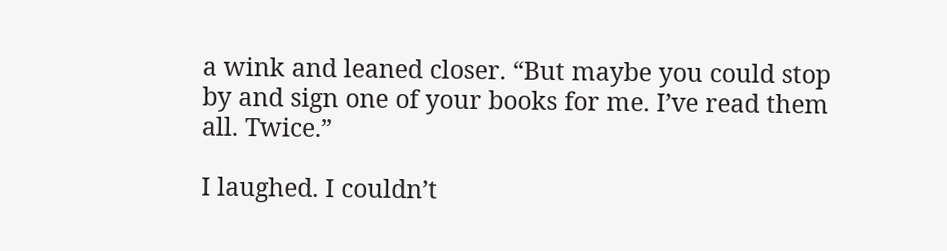a wink and leaned closer. “But maybe you could stop by and sign one of your books for me. I’ve read them all. Twice.”

I laughed. I couldn’t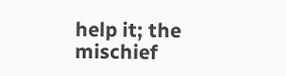help it; the mischief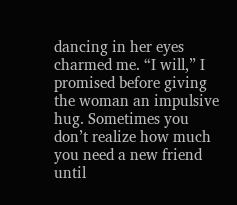dancing in her eyes charmed me. “I will,” I promised before giving the woman an impulsive hug. Sometimes you don’t realize how much you need a new friend until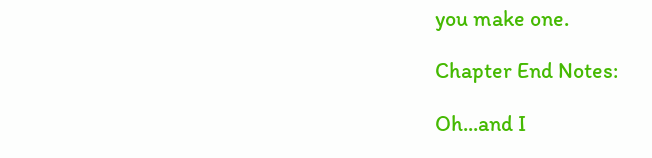you make one.

Chapter End Notes:

Oh...and I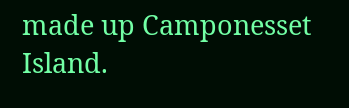made up Camponesset Island.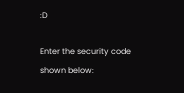:D

Enter the security code shown below: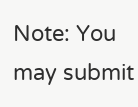Note: You may submit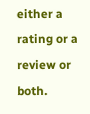either a rating or a review or both.